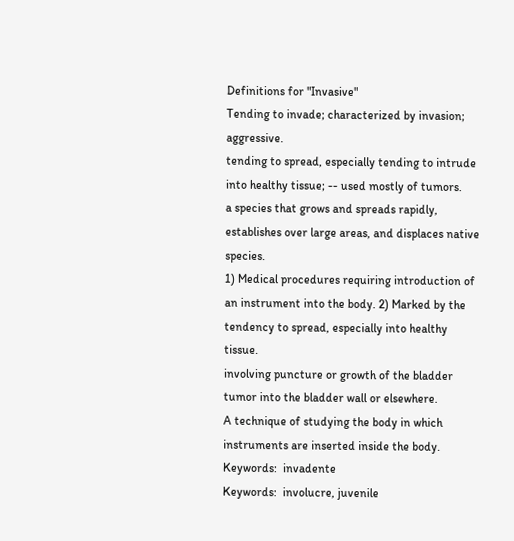Definitions for "Invasive"
Tending to invade; characterized by invasion; aggressive.
tending to spread, especially tending to intrude into healthy tissue; -- used mostly of tumors.
a species that grows and spreads rapidly, establishes over large areas, and displaces native species.
1) Medical procedures requiring introduction of an instrument into the body. 2) Marked by the tendency to spread, especially into healthy tissue.
involving puncture or growth of the bladder tumor into the bladder wall or elsewhere.
A technique of studying the body in which instruments are inserted inside the body.
Keywords:  invadente
Keywords:  involucre, juvenile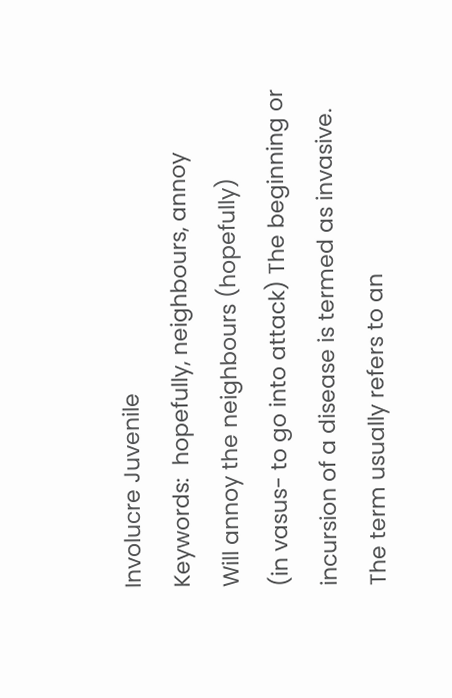Involucre Juvenile
Keywords:  hopefully, neighbours, annoy
Will annoy the neighbours (hopefully)
(in vasus- to go into attack) The beginning or incursion of a disease is termed as invasive. The term usually refers to an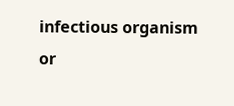infectious organism or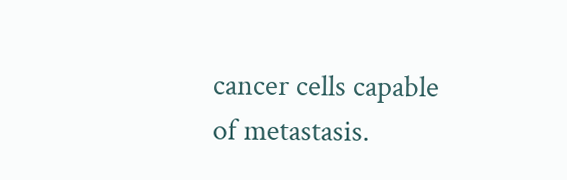cancer cells capable of metastasis.